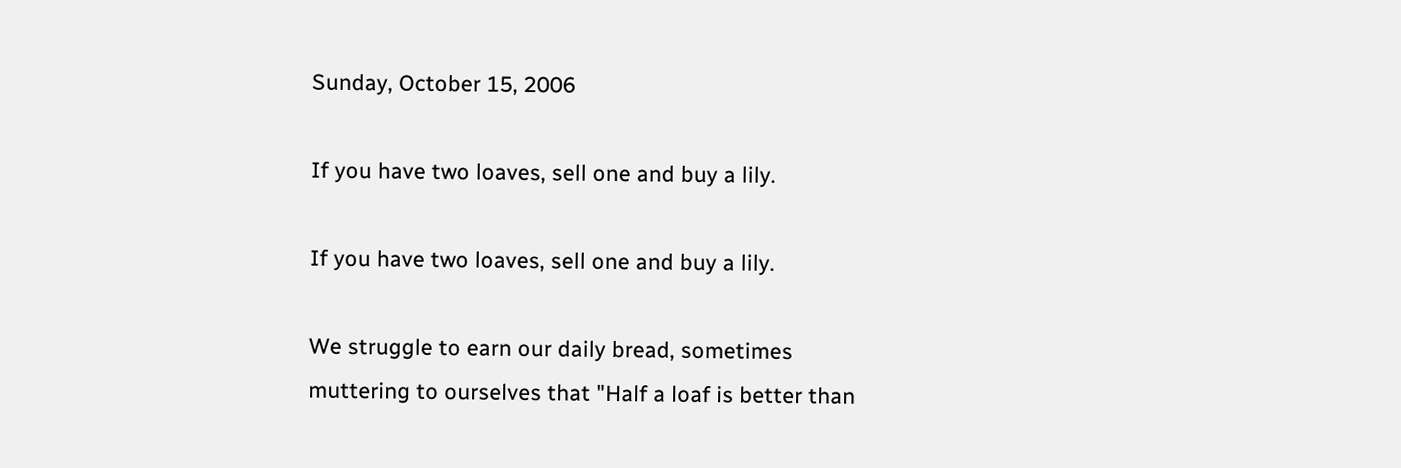Sunday, October 15, 2006

If you have two loaves, sell one and buy a lily.

If you have two loaves, sell one and buy a lily.

We struggle to earn our daily bread, sometimes muttering to ourselves that "Half a loaf is better than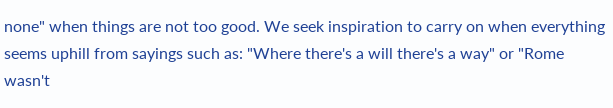none" when things are not too good. We seek inspiration to carry on when everything seems uphill from sayings such as: "Where there's a will there's a way" or "Rome wasn't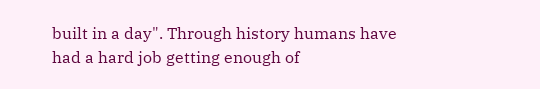built in a day". Through history humans have had a hard job getting enough of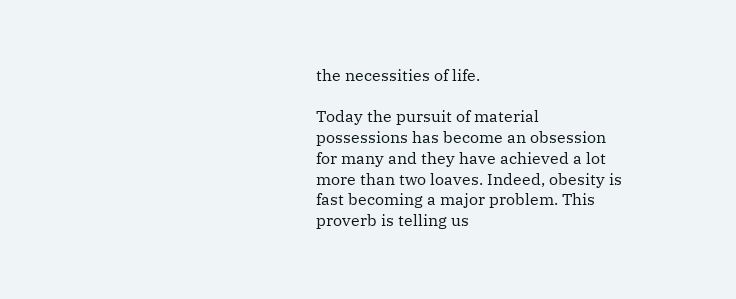the necessities of life.

Today the pursuit of material possessions has become an obsession for many and they have achieved a lot more than two loaves. Indeed, obesity is fast becoming a major problem. This proverb is telling us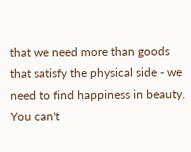that we need more than goods that satisfy the physical side - we need to find happiness in beauty. You can't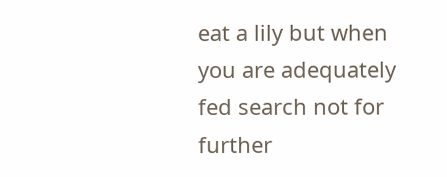eat a lily but when you are adequately fed search not for further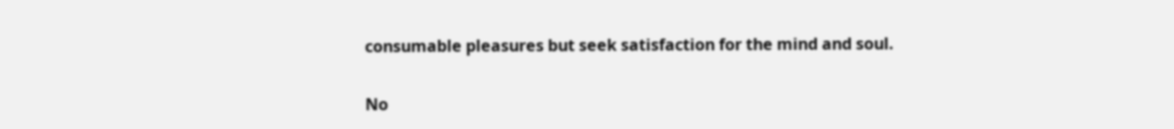consumable pleasures but seek satisfaction for the mind and soul.

No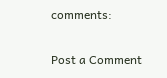comments:

Post a Comment